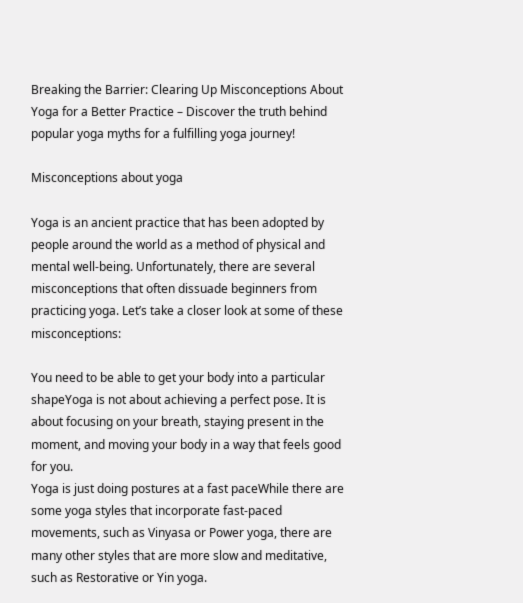Breaking the Barrier: Clearing Up Misconceptions About Yoga for a Better Practice – Discover the truth behind popular yoga myths for a fulfilling yoga journey!

Misconceptions about yoga

Yoga is an ancient practice that has been adopted by people around the world as a method of physical and mental well-being. Unfortunately, there are several misconceptions that often dissuade beginners from practicing yoga. Let’s take a closer look at some of these misconceptions:

You need to be able to get your body into a particular shapeYoga is not about achieving a perfect pose. It is about focusing on your breath, staying present in the moment, and moving your body in a way that feels good for you.
Yoga is just doing postures at a fast paceWhile there are some yoga styles that incorporate fast-paced movements, such as Vinyasa or Power yoga, there are many other styles that are more slow and meditative, such as Restorative or Yin yoga.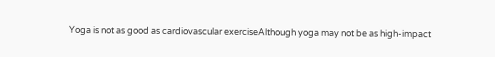Yoga is not as good as cardiovascular exerciseAlthough yoga may not be as high-impact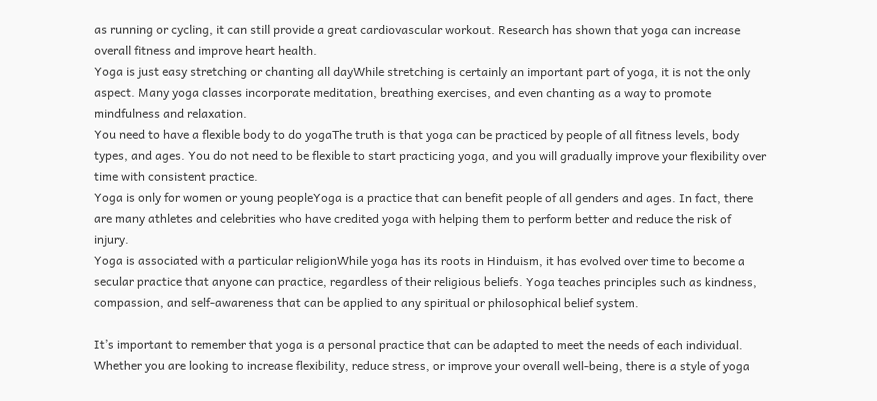as running or cycling, it can still provide a great cardiovascular workout. Research has shown that yoga can increase overall fitness and improve heart health.
Yoga is just easy stretching or chanting all dayWhile stretching is certainly an important part of yoga, it is not the only aspect. Many yoga classes incorporate meditation, breathing exercises, and even chanting as a way to promote mindfulness and relaxation.
You need to have a flexible body to do yogaThe truth is that yoga can be practiced by people of all fitness levels, body types, and ages. You do not need to be flexible to start practicing yoga, and you will gradually improve your flexibility over time with consistent practice.
Yoga is only for women or young peopleYoga is a practice that can benefit people of all genders and ages. In fact, there are many athletes and celebrities who have credited yoga with helping them to perform better and reduce the risk of injury.
Yoga is associated with a particular religionWhile yoga has its roots in Hinduism, it has evolved over time to become a secular practice that anyone can practice, regardless of their religious beliefs. Yoga teaches principles such as kindness, compassion, and self-awareness that can be applied to any spiritual or philosophical belief system.

It’s important to remember that yoga is a personal practice that can be adapted to meet the needs of each individual. Whether you are looking to increase flexibility, reduce stress, or improve your overall well-being, there is a style of yoga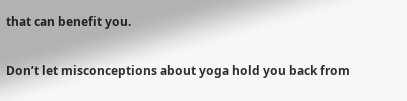that can benefit you.

Don’t let misconceptions about yoga hold you back from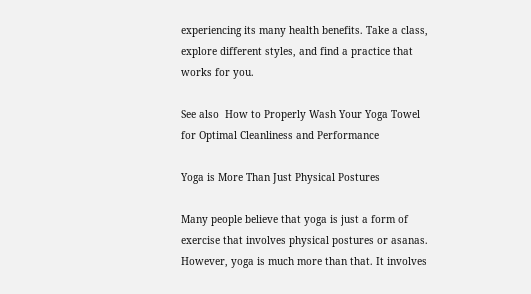experiencing its many health benefits. Take a class, explore different styles, and find a practice that works for you.

See also  How to Properly Wash Your Yoga Towel for Optimal Cleanliness and Performance

Yoga is More Than Just Physical Postures

Many people believe that yoga is just a form of exercise that involves physical postures or asanas. However, yoga is much more than that. It involves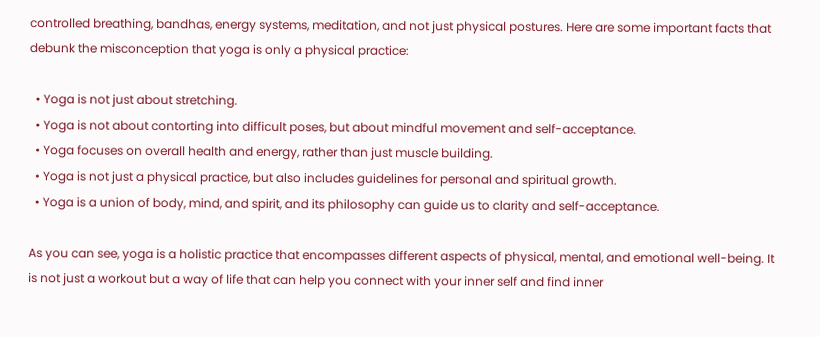controlled breathing, bandhas, energy systems, meditation, and not just physical postures. Here are some important facts that debunk the misconception that yoga is only a physical practice:

  • Yoga is not just about stretching.
  • Yoga is not about contorting into difficult poses, but about mindful movement and self-acceptance.
  • Yoga focuses on overall health and energy, rather than just muscle building.
  • Yoga is not just a physical practice, but also includes guidelines for personal and spiritual growth.
  • Yoga is a union of body, mind, and spirit, and its philosophy can guide us to clarity and self-acceptance.

As you can see, yoga is a holistic practice that encompasses different aspects of physical, mental, and emotional well-being. It is not just a workout but a way of life that can help you connect with your inner self and find inner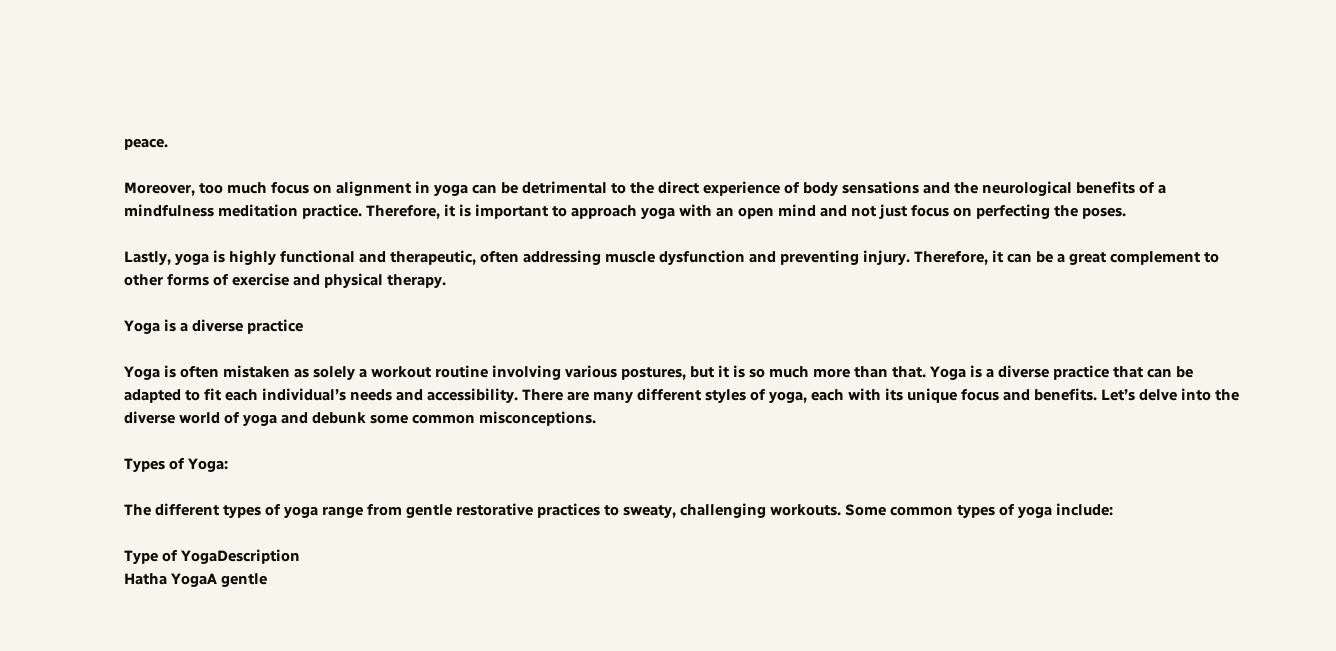peace.

Moreover, too much focus on alignment in yoga can be detrimental to the direct experience of body sensations and the neurological benefits of a mindfulness meditation practice. Therefore, it is important to approach yoga with an open mind and not just focus on perfecting the poses.

Lastly, yoga is highly functional and therapeutic, often addressing muscle dysfunction and preventing injury. Therefore, it can be a great complement to other forms of exercise and physical therapy.

Yoga is a diverse practice

Yoga is often mistaken as solely a workout routine involving various postures, but it is so much more than that. Yoga is a diverse practice that can be adapted to fit each individual’s needs and accessibility. There are many different styles of yoga, each with its unique focus and benefits. Let’s delve into the diverse world of yoga and debunk some common misconceptions.

Types of Yoga:

The different types of yoga range from gentle restorative practices to sweaty, challenging workouts. Some common types of yoga include:

Type of YogaDescription
Hatha YogaA gentle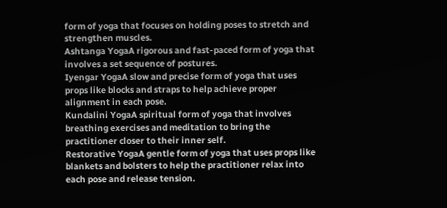form of yoga that focuses on holding poses to stretch and strengthen muscles.
Ashtanga YogaA rigorous and fast-paced form of yoga that involves a set sequence of postures.
Iyengar YogaA slow and precise form of yoga that uses props like blocks and straps to help achieve proper alignment in each pose.
Kundalini YogaA spiritual form of yoga that involves breathing exercises and meditation to bring the practitioner closer to their inner self.
Restorative YogaA gentle form of yoga that uses props like blankets and bolsters to help the practitioner relax into each pose and release tension.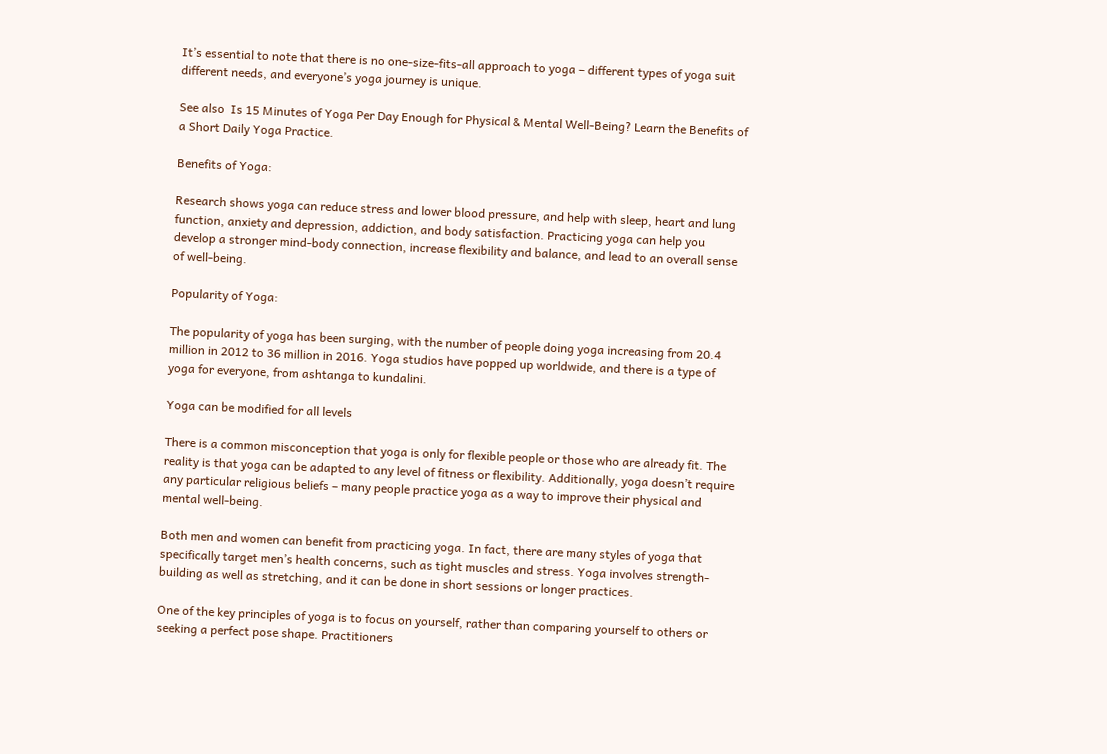It’s essential to note that there is no one-size-fits-all approach to yoga – different types of yoga suit different needs, and everyone’s yoga journey is unique.

See also  Is 15 Minutes of Yoga Per Day Enough for Physical & Mental Well-Being? Learn the Benefits of a Short Daily Yoga Practice.

Benefits of Yoga:

Research shows yoga can reduce stress and lower blood pressure, and help with sleep, heart and lung function, anxiety and depression, addiction, and body satisfaction. Practicing yoga can help you develop a stronger mind-body connection, increase flexibility and balance, and lead to an overall sense of well-being.

Popularity of Yoga:

The popularity of yoga has been surging, with the number of people doing yoga increasing from 20.4 million in 2012 to 36 million in 2016. Yoga studios have popped up worldwide, and there is a type of yoga for everyone, from ashtanga to kundalini.

Yoga can be modified for all levels

There is a common misconception that yoga is only for flexible people or those who are already fit. The reality is that yoga can be adapted to any level of fitness or flexibility. Additionally, yoga doesn’t require any particular religious beliefs – many people practice yoga as a way to improve their physical and mental well-being.

Both men and women can benefit from practicing yoga. In fact, there are many styles of yoga that specifically target men’s health concerns, such as tight muscles and stress. Yoga involves strength-building as well as stretching, and it can be done in short sessions or longer practices.

One of the key principles of yoga is to focus on yourself, rather than comparing yourself to others or seeking a perfect pose shape. Practitioners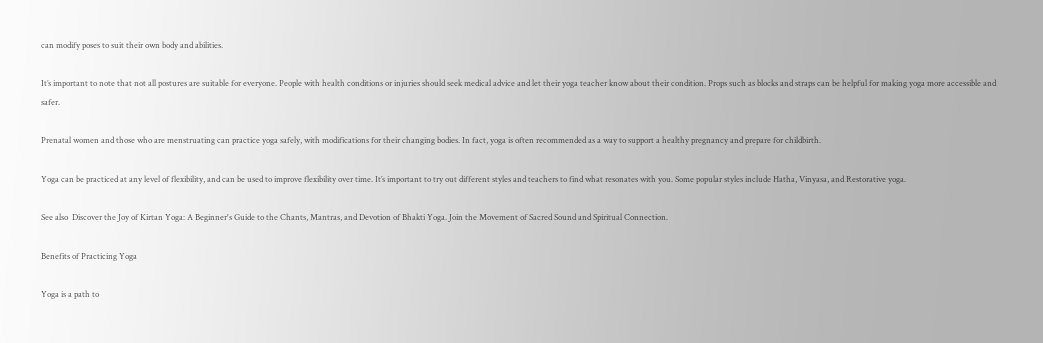can modify poses to suit their own body and abilities.

It’s important to note that not all postures are suitable for everyone. People with health conditions or injuries should seek medical advice and let their yoga teacher know about their condition. Props such as blocks and straps can be helpful for making yoga more accessible and safer.

Prenatal women and those who are menstruating can practice yoga safely, with modifications for their changing bodies. In fact, yoga is often recommended as a way to support a healthy pregnancy and prepare for childbirth.

Yoga can be practiced at any level of flexibility, and can be used to improve flexibility over time. It’s important to try out different styles and teachers to find what resonates with you. Some popular styles include Hatha, Vinyasa, and Restorative yoga.

See also  Discover the Joy of Kirtan Yoga: A Beginner's Guide to the Chants, Mantras, and Devotion of Bhakti Yoga. Join the Movement of Sacred Sound and Spiritual Connection.

Benefits of Practicing Yoga

Yoga is a path to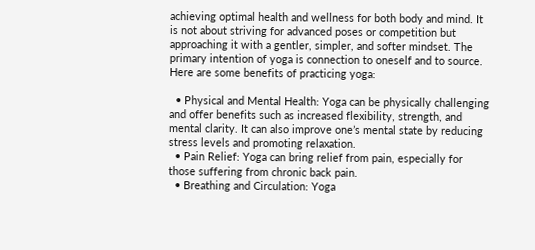achieving optimal health and wellness for both body and mind. It is not about striving for advanced poses or competition but approaching it with a gentler, simpler, and softer mindset. The primary intention of yoga is connection to oneself and to source. Here are some benefits of practicing yoga:

  • Physical and Mental Health: Yoga can be physically challenging and offer benefits such as increased flexibility, strength, and mental clarity. It can also improve one’s mental state by reducing stress levels and promoting relaxation.
  • Pain Relief: Yoga can bring relief from pain, especially for those suffering from chronic back pain.
  • Breathing and Circulation: Yoga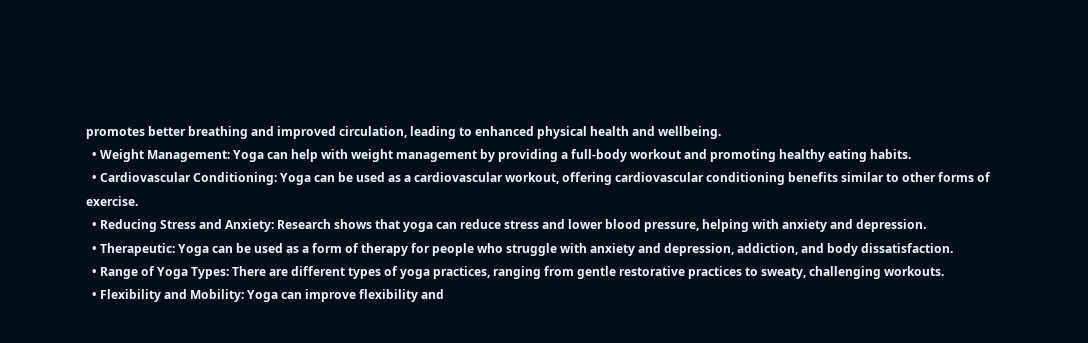promotes better breathing and improved circulation, leading to enhanced physical health and wellbeing.
  • Weight Management: Yoga can help with weight management by providing a full-body workout and promoting healthy eating habits.
  • Cardiovascular Conditioning: Yoga can be used as a cardiovascular workout, offering cardiovascular conditioning benefits similar to other forms of exercise.
  • Reducing Stress and Anxiety: Research shows that yoga can reduce stress and lower blood pressure, helping with anxiety and depression.
  • Therapeutic: Yoga can be used as a form of therapy for people who struggle with anxiety and depression, addiction, and body dissatisfaction.
  • Range of Yoga Types: There are different types of yoga practices, ranging from gentle restorative practices to sweaty, challenging workouts.
  • Flexibility and Mobility: Yoga can improve flexibility and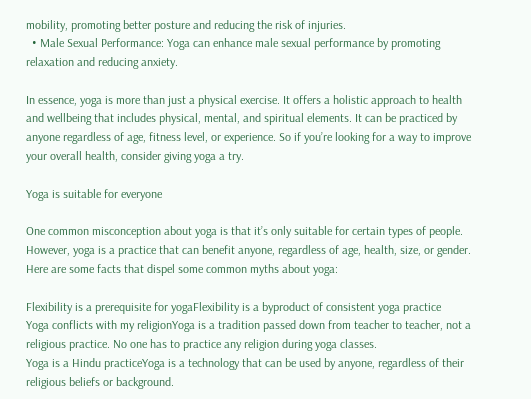mobility, promoting better posture and reducing the risk of injuries.
  • Male Sexual Performance: Yoga can enhance male sexual performance by promoting relaxation and reducing anxiety.

In essence, yoga is more than just a physical exercise. It offers a holistic approach to health and wellbeing that includes physical, mental, and spiritual elements. It can be practiced by anyone regardless of age, fitness level, or experience. So if you’re looking for a way to improve your overall health, consider giving yoga a try.

Yoga is suitable for everyone

One common misconception about yoga is that it’s only suitable for certain types of people. However, yoga is a practice that can benefit anyone, regardless of age, health, size, or gender. Here are some facts that dispel some common myths about yoga:

Flexibility is a prerequisite for yogaFlexibility is a byproduct of consistent yoga practice
Yoga conflicts with my religionYoga is a tradition passed down from teacher to teacher, not a religious practice. No one has to practice any religion during yoga classes.
Yoga is a Hindu practiceYoga is a technology that can be used by anyone, regardless of their religious beliefs or background.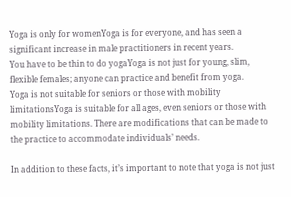Yoga is only for womenYoga is for everyone, and has seen a significant increase in male practitioners in recent years.
You have to be thin to do yogaYoga is not just for young, slim, flexible females; anyone can practice and benefit from yoga.
Yoga is not suitable for seniors or those with mobility limitationsYoga is suitable for all ages, even seniors or those with mobility limitations. There are modifications that can be made to the practice to accommodate individuals’ needs.

In addition to these facts, it’s important to note that yoga is not just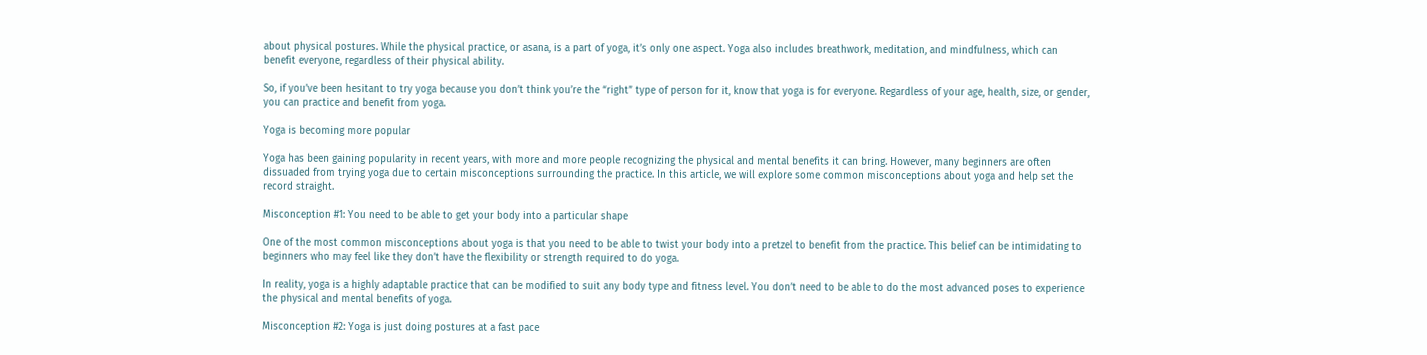about physical postures. While the physical practice, or asana, is a part of yoga, it’s only one aspect. Yoga also includes breathwork, meditation, and mindfulness, which can benefit everyone, regardless of their physical ability.

So, if you’ve been hesitant to try yoga because you don’t think you’re the “right” type of person for it, know that yoga is for everyone. Regardless of your age, health, size, or gender, you can practice and benefit from yoga.

Yoga is becoming more popular

Yoga has been gaining popularity in recent years, with more and more people recognizing the physical and mental benefits it can bring. However, many beginners are often dissuaded from trying yoga due to certain misconceptions surrounding the practice. In this article, we will explore some common misconceptions about yoga and help set the record straight.

Misconception #1: You need to be able to get your body into a particular shape

One of the most common misconceptions about yoga is that you need to be able to twist your body into a pretzel to benefit from the practice. This belief can be intimidating to beginners who may feel like they don’t have the flexibility or strength required to do yoga.

In reality, yoga is a highly adaptable practice that can be modified to suit any body type and fitness level. You don’t need to be able to do the most advanced poses to experience the physical and mental benefits of yoga.

Misconception #2: Yoga is just doing postures at a fast pace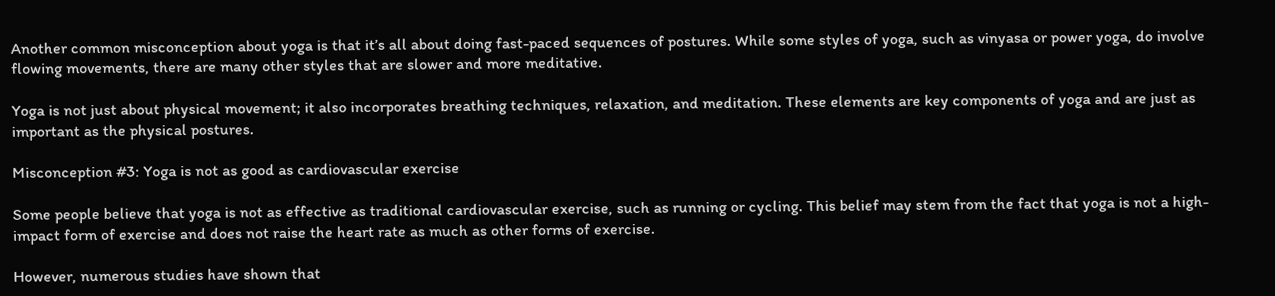Another common misconception about yoga is that it’s all about doing fast-paced sequences of postures. While some styles of yoga, such as vinyasa or power yoga, do involve flowing movements, there are many other styles that are slower and more meditative.

Yoga is not just about physical movement; it also incorporates breathing techniques, relaxation, and meditation. These elements are key components of yoga and are just as important as the physical postures.

Misconception #3: Yoga is not as good as cardiovascular exercise

Some people believe that yoga is not as effective as traditional cardiovascular exercise, such as running or cycling. This belief may stem from the fact that yoga is not a high-impact form of exercise and does not raise the heart rate as much as other forms of exercise.

However, numerous studies have shown that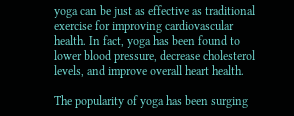yoga can be just as effective as traditional exercise for improving cardiovascular health. In fact, yoga has been found to lower blood pressure, decrease cholesterol levels, and improve overall heart health.

The popularity of yoga has been surging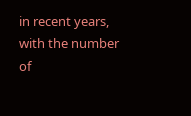in recent years, with the number of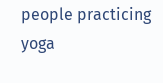people practicing yoga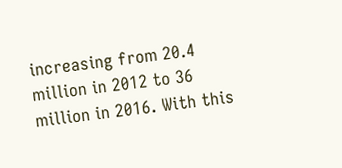increasing from 20.4 million in 2012 to 36 million in 2016. With this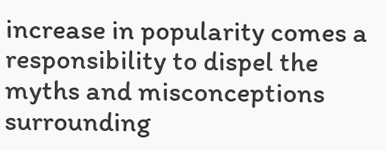increase in popularity comes a responsibility to dispel the myths and misconceptions surrounding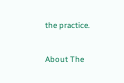the practice.

About The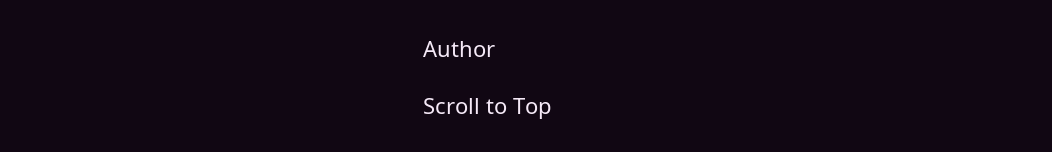Author

Scroll to Top